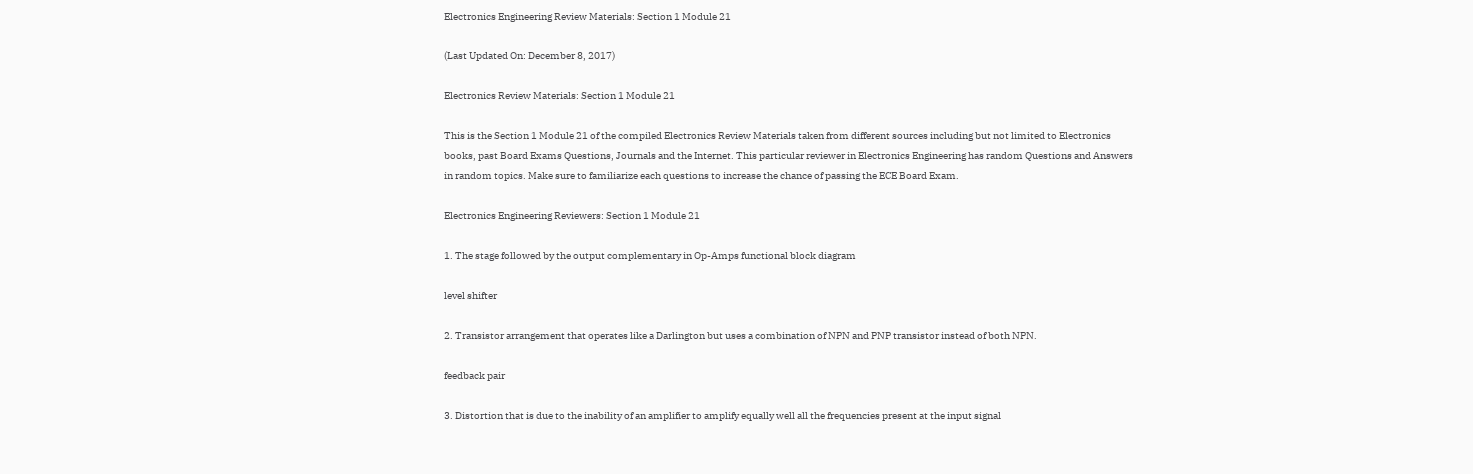Electronics Engineering Review Materials: Section 1 Module 21

(Last Updated On: December 8, 2017)

Electronics Review Materials: Section 1 Module 21

This is the Section 1 Module 21 of the compiled Electronics Review Materials taken from different sources including but not limited to Electronics books, past Board Exams Questions, Journals and the Internet. This particular reviewer in Electronics Engineering has random Questions and Answers in random topics. Make sure to familiarize each questions to increase the chance of passing the ECE Board Exam.

Electronics Engineering Reviewers: Section 1 Module 21

1. The stage followed by the output complementary in Op-Amps functional block diagram

level shifter

2. Transistor arrangement that operates like a Darlington but uses a combination of NPN and PNP transistor instead of both NPN.

feedback pair

3. Distortion that is due to the inability of an amplifier to amplify equally well all the frequencies present at the input signal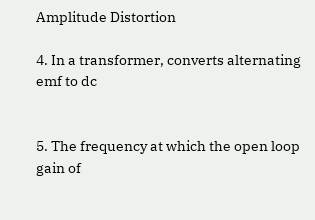Amplitude Distortion

4. In a transformer, converts alternating emf to dc


5. The frequency at which the open loop gain of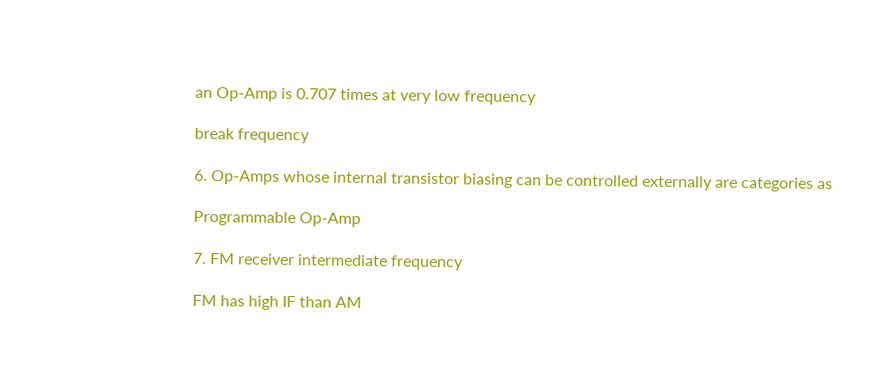an Op-Amp is 0.707 times at very low frequency

break frequency

6. Op-Amps whose internal transistor biasing can be controlled externally are categories as

Programmable Op-Amp

7. FM receiver intermediate frequency

FM has high IF than AM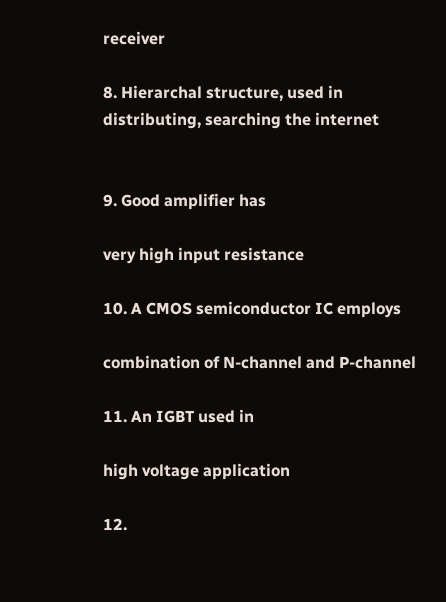receiver

8. Hierarchal structure, used in distributing, searching the internet


9. Good amplifier has

very high input resistance

10. A CMOS semiconductor IC employs

combination of N-channel and P-channel

11. An IGBT used in

high voltage application

12.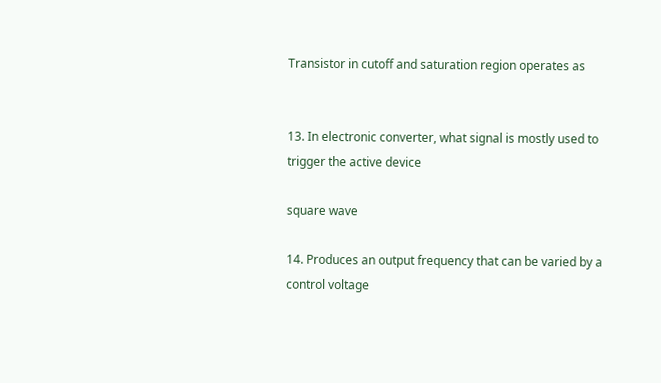Transistor in cutoff and saturation region operates as


13. In electronic converter, what signal is mostly used to trigger the active device

square wave

14. Produces an output frequency that can be varied by a control voltage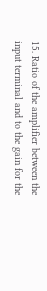15. Ratio of the amplifier between the input terminal and to the gain for the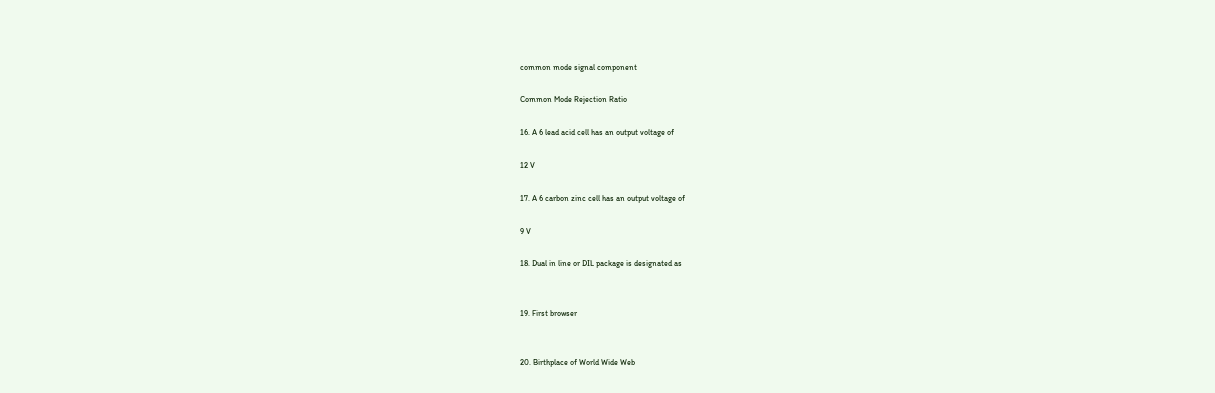common mode signal component

Common Mode Rejection Ratio

16. A 6 lead acid cell has an output voltage of

12 V

17. A 6 carbon zinc cell has an output voltage of

9 V

18. Dual in line or DIL package is designated as


19. First browser


20. Birthplace of World Wide Web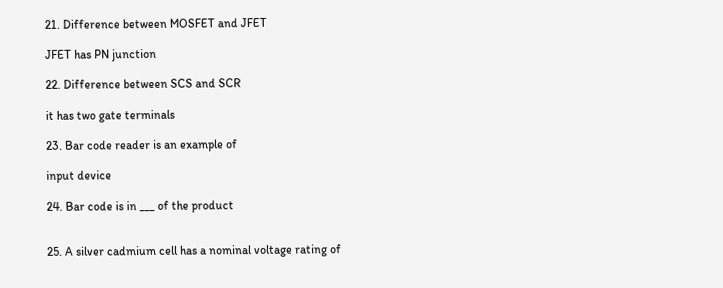21. Difference between MOSFET and JFET

JFET has PN junction

22. Difference between SCS and SCR

it has two gate terminals

23. Bar code reader is an example of

input device

24. Bar code is in ___ of the product


25. A silver cadmium cell has a nominal voltage rating of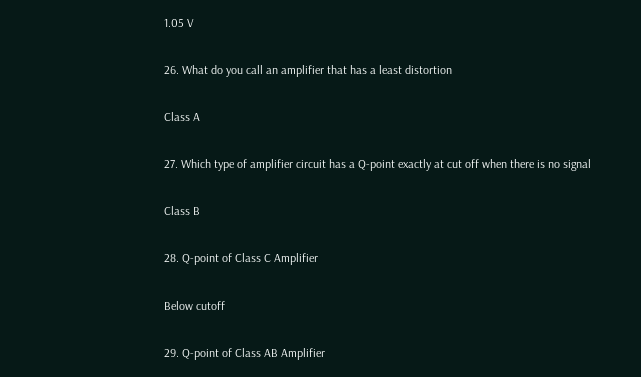1.05 V

26. What do you call an amplifier that has a least distortion

Class A

27. Which type of amplifier circuit has a Q-point exactly at cut off when there is no signal

Class B

28. Q-point of Class C Amplifier

Below cutoff

29. Q-point of Class AB Amplifier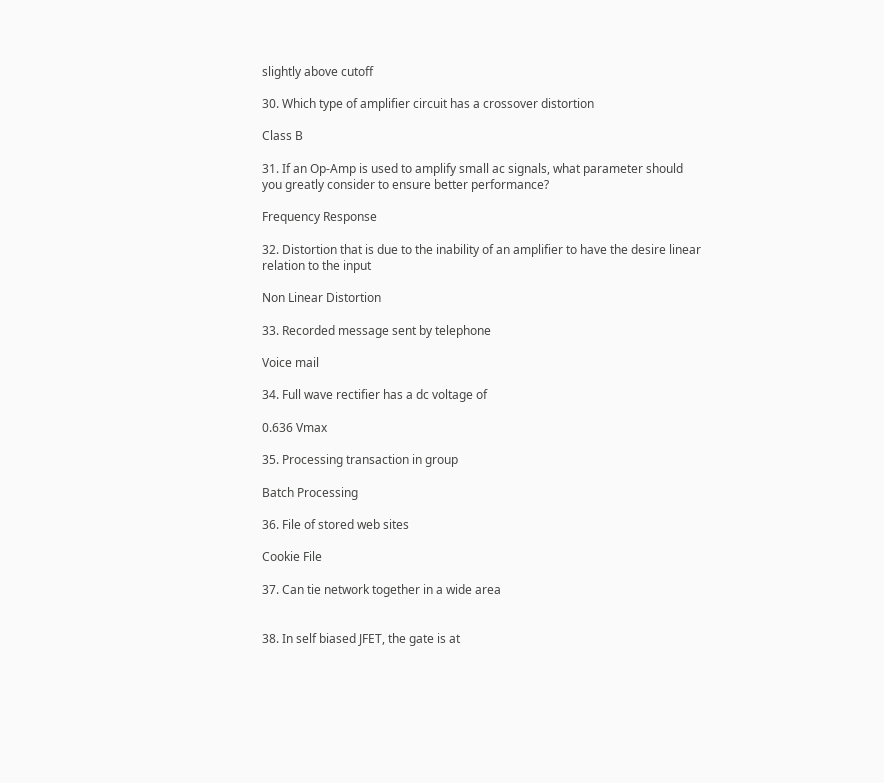slightly above cutoff

30. Which type of amplifier circuit has a crossover distortion

Class B

31. If an Op-Amp is used to amplify small ac signals, what parameter should you greatly consider to ensure better performance?

Frequency Response

32. Distortion that is due to the inability of an amplifier to have the desire linear relation to the input

Non Linear Distortion

33. Recorded message sent by telephone

Voice mail

34. Full wave rectifier has a dc voltage of

0.636 Vmax

35. Processing transaction in group

Batch Processing

36. File of stored web sites

Cookie File

37. Can tie network together in a wide area


38. In self biased JFET, the gate is at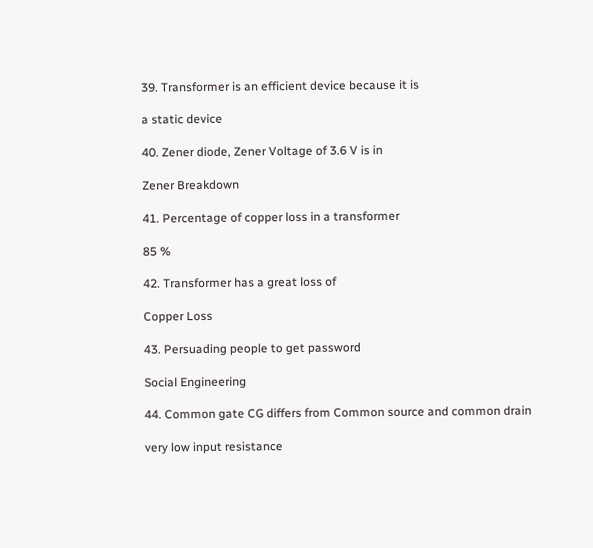39. Transformer is an efficient device because it is

a static device

40. Zener diode, Zener Voltage of 3.6 V is in

Zener Breakdown

41. Percentage of copper loss in a transformer

85 %

42. Transformer has a great loss of

Copper Loss

43. Persuading people to get password

Social Engineering

44. Common gate CG differs from Common source and common drain

very low input resistance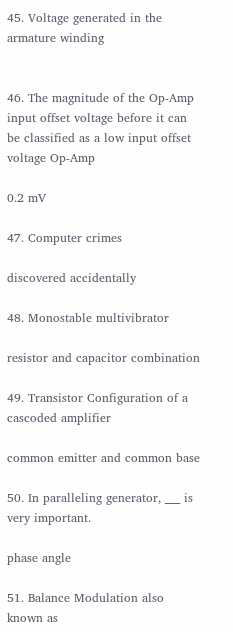45. Voltage generated in the armature winding


46. The magnitude of the Op-Amp input offset voltage before it can be classified as a low input offset voltage Op-Amp

0.2 mV

47. Computer crimes

discovered accidentally

48. Monostable multivibrator

resistor and capacitor combination

49. Transistor Configuration of a cascoded amplifier

common emitter and common base

50. In paralleling generator, ___ is very important.

phase angle

51. Balance Modulation also known as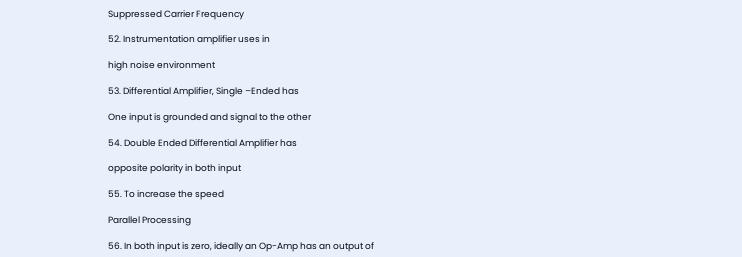Suppressed Carrier Frequency

52. Instrumentation amplifier uses in

high noise environment

53. Differential Amplifier, Single –Ended has

One input is grounded and signal to the other

54. Double Ended Differential Amplifier has

opposite polarity in both input

55. To increase the speed

Parallel Processing

56. In both input is zero, ideally an Op-Amp has an output of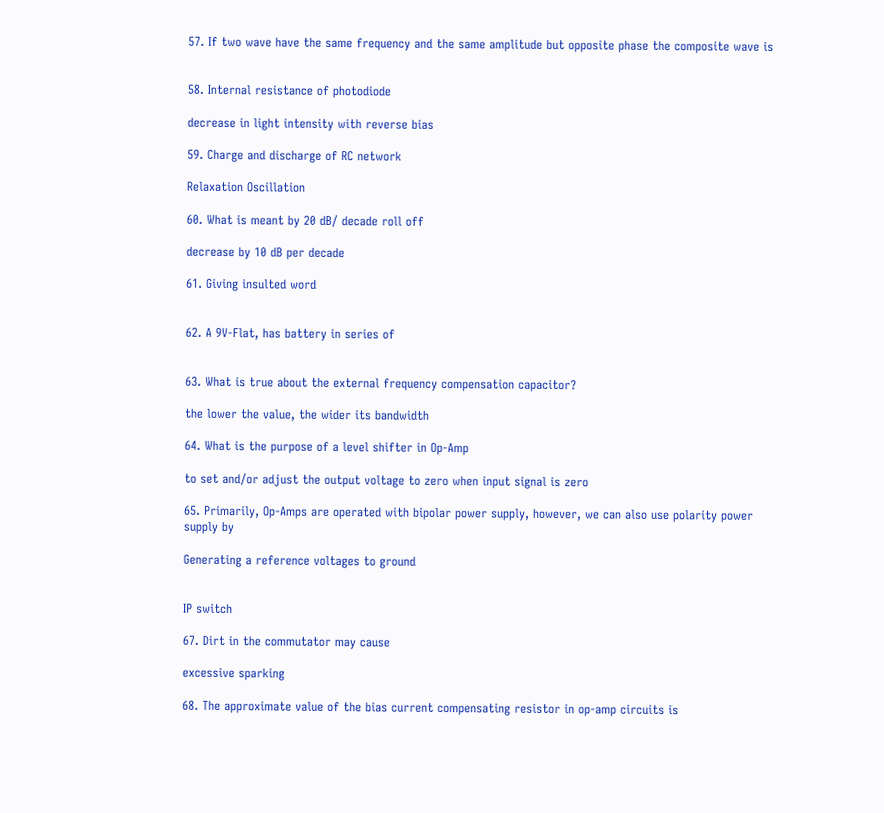57. If two wave have the same frequency and the same amplitude but opposite phase the composite wave is


58. Internal resistance of photodiode

decrease in light intensity with reverse bias

59. Charge and discharge of RC network

Relaxation Oscillation

60. What is meant by 20 dB/ decade roll off

decrease by 10 dB per decade

61. Giving insulted word


62. A 9V-Flat, has battery in series of


63. What is true about the external frequency compensation capacitor?

the lower the value, the wider its bandwidth

64. What is the purpose of a level shifter in Op-Amp

to set and/or adjust the output voltage to zero when input signal is zero

65. Primarily, Op-Amps are operated with bipolar power supply, however, we can also use polarity power supply by

Generating a reference voltages to ground


IP switch

67. Dirt in the commutator may cause

excessive sparking

68. The approximate value of the bias current compensating resistor in op-amp circuits is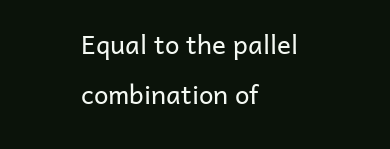Equal to the pallel combination of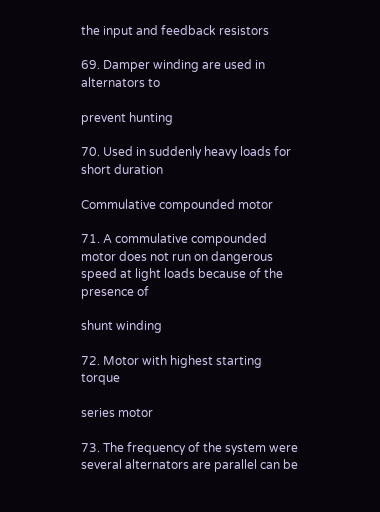the input and feedback resistors

69. Damper winding are used in alternators to

prevent hunting

70. Used in suddenly heavy loads for short duration

Commulative compounded motor

71. A commulative compounded motor does not run on dangerous speed at light loads because of the presence of

shunt winding

72. Motor with highest starting torque

series motor

73. The frequency of the system were several alternators are parallel can be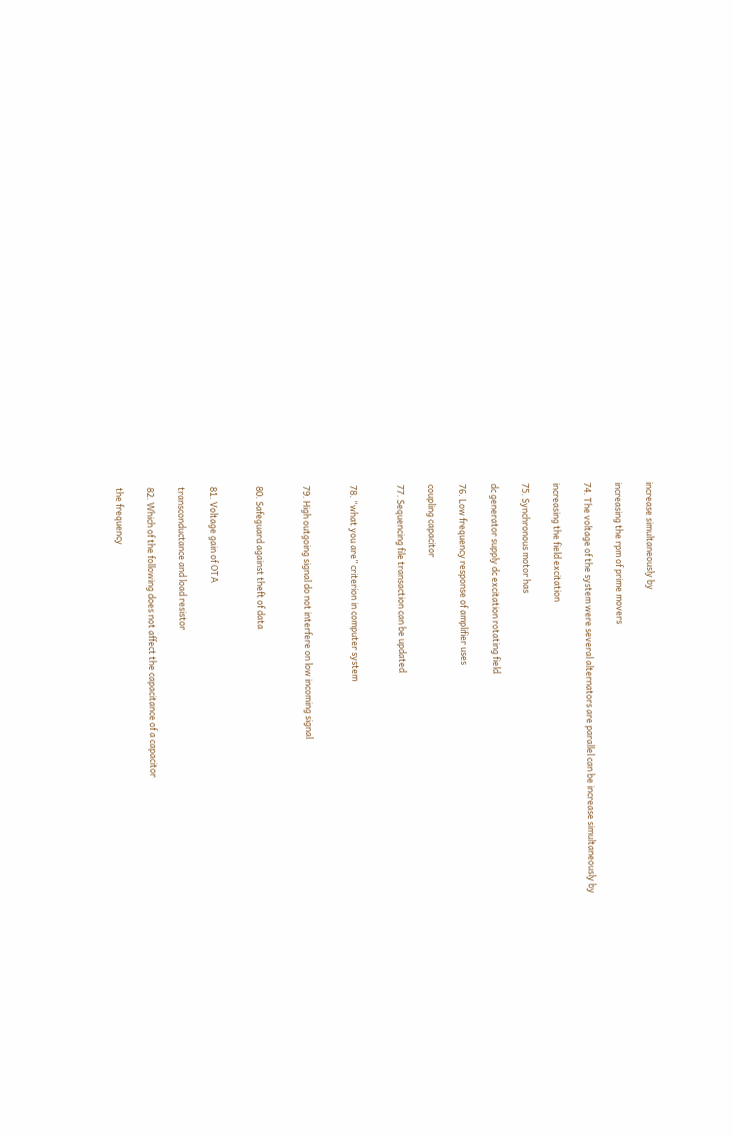increase simultaneously by

increasing the rpm of prime movers

74. The voltage of the system were several alternators are parallel can be increase simultaneously by

increasing the field excitation

75. Synchronous motor has

dc generator supply dc excitation rotating field

76. Low frequency response of amplifier uses

coupling capacitor

77. Sequencing file transaction can be updated


78. “what you are” criterion in computer system


79. High outgoing signal do not interfere on low incoming signal


80. Safeguard against theft of data


81. Voltage gain of OTA

transconductance and load resistor

82. Which of the following does not affect the capacitance of a capacitor

the frequency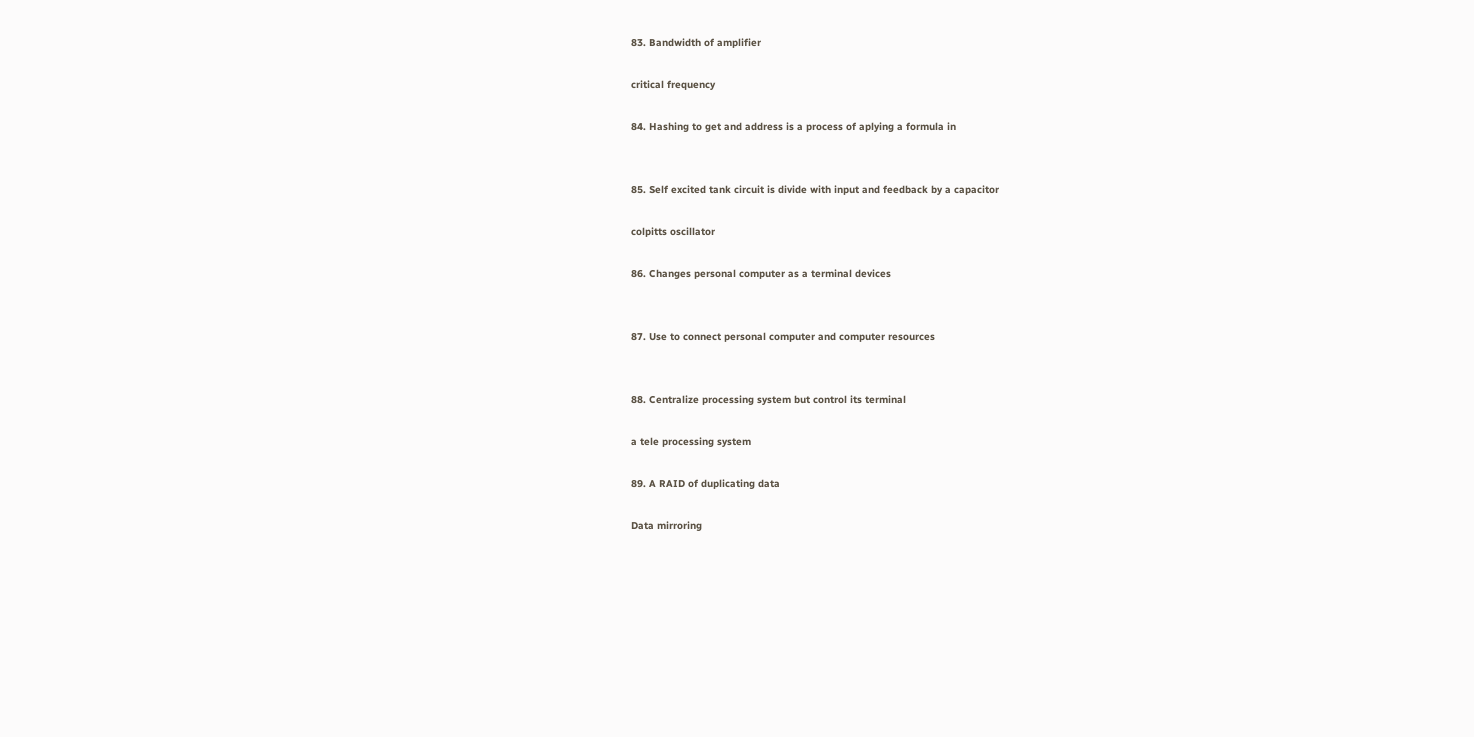83. Bandwidth of amplifier

critical frequency

84. Hashing to get and address is a process of aplying a formula in


85. Self excited tank circuit is divide with input and feedback by a capacitor

colpitts oscillator

86. Changes personal computer as a terminal devices


87. Use to connect personal computer and computer resources


88. Centralize processing system but control its terminal

a tele processing system

89. A RAID of duplicating data

Data mirroring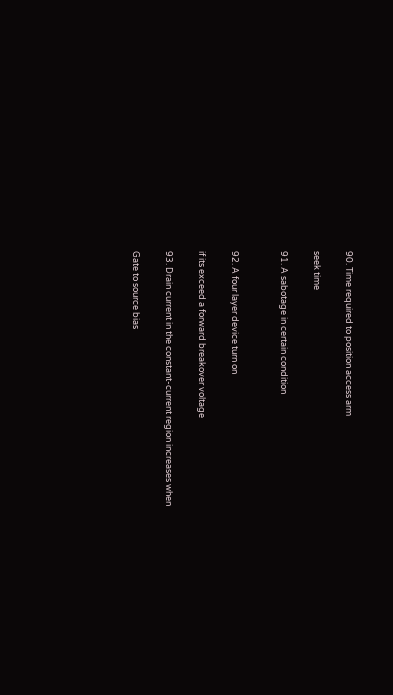90. Time required to position access arm

seek time

91. A sabotage in certain condition


92. A four layer device turn on

if its exceed a forward breakover voltage

93. Drain current in the constant-current region increases when

Gate to source bias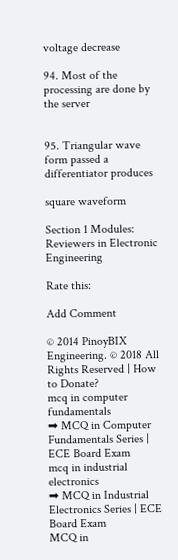voltage decrease

94. Most of the processing are done by the server


95. Triangular wave form passed a differentiator produces

square waveform

Section 1 Modules: Reviewers in Electronic Engineering

Rate this:

Add Comment

© 2014 PinoyBIX Engineering. © 2018 All Rights Reserved | How to Donate?
mcq in computer fundamentals
➡ MCQ in Computer Fundamentals Series | ECE Board Exam
mcq in industrial electronics
➡ MCQ in Industrial Electronics Series | ECE Board Exam
MCQ in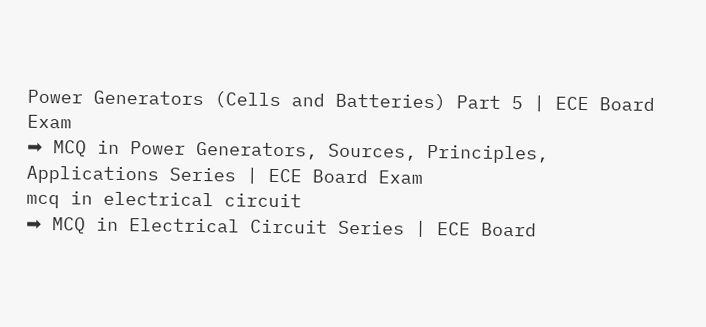Power Generators (Cells and Batteries) Part 5 | ECE Board Exam
➡ MCQ in Power Generators, Sources, Principles, Applications Series | ECE Board Exam
mcq in electrical circuit
➡ MCQ in Electrical Circuit Series | ECE Board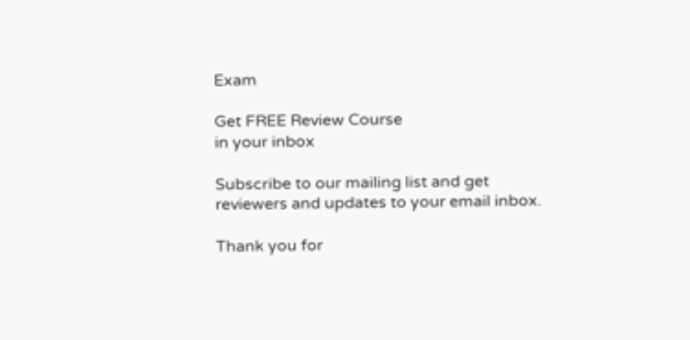Exam

Get FREE Review Course
in your inbox

Subscribe to our mailing list and get reviewers and updates to your email inbox.

Thank you for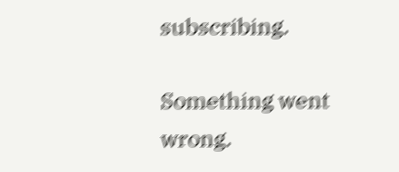subscribing.

Something went wrong.